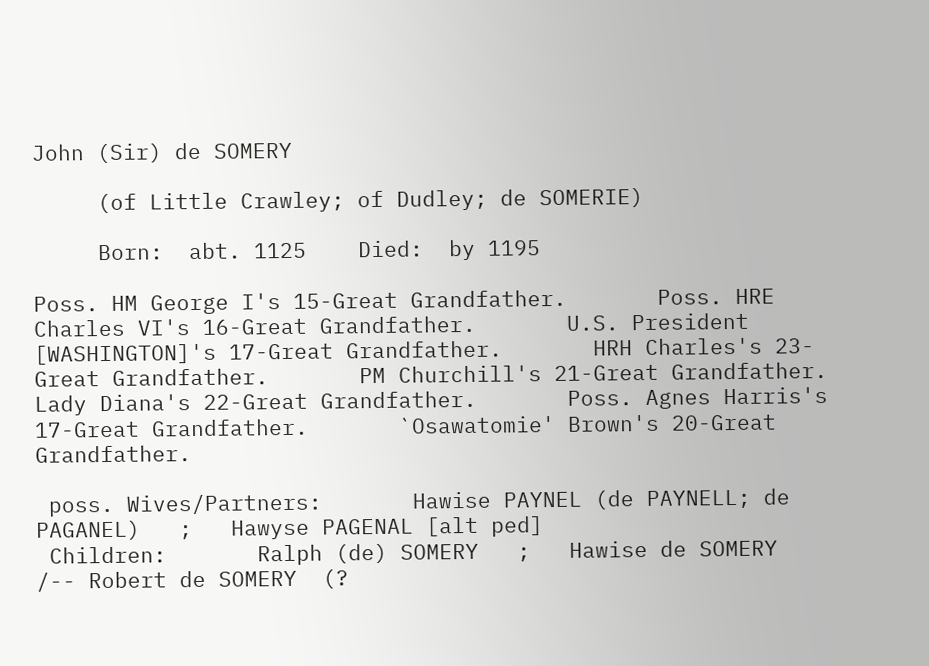John (Sir) de SOMERY

     (of Little Crawley; of Dudley; de SOMERIE)

     Born:  abt. 1125    Died:  by 1195

Poss. HM George I's 15-Great Grandfather.       Poss. HRE Charles VI's 16-Great Grandfather.       U.S. President [WASHINGTON]'s 17-Great Grandfather.       HRH Charles's 23-Great Grandfather.       PM Churchill's 21-Great Grandfather.       Lady Diana's 22-Great Grandfather.       Poss. Agnes Harris's 17-Great Grandfather.       `Osawatomie' Brown's 20-Great Grandfather.

 poss. Wives/Partners:       Hawise PAYNEL (de PAYNELL; de PAGANEL)   ;   Hawyse PAGENAL [alt ped]
 Children:       Ralph (de) SOMERY   ;   Hawise de SOMERY
/-- Robert de SOMERY  (?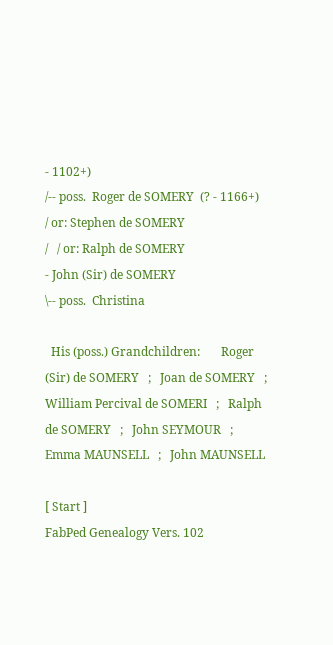- 1102+)
/-- poss.  Roger de SOMERY  (? - 1166+)
/ or: Stephen de SOMERY
/   / or: Ralph de SOMERY
- John (Sir) de SOMERY
\-- poss.  Christina

  His (poss.) Grandchildren:       Roger (Sir) de SOMERY   ;   Joan de SOMERY   ;   William Percival de SOMERI   ;   Ralph de SOMERY   ;   John SEYMOUR   ;   Emma MAUNSELL   ;   John MAUNSELL

[ Start ]
FabPed Genealogy Vers. 102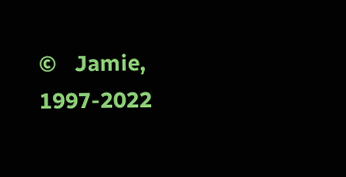©   Jamie, 1997-2022